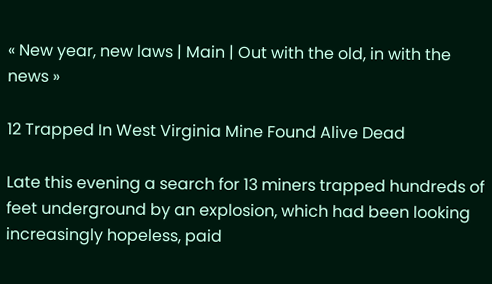« New year, new laws | Main | Out with the old, in with the news »

12 Trapped In West Virginia Mine Found Alive Dead

Late this evening a search for 13 miners trapped hundreds of feet underground by an explosion, which had been looking increasingly hopeless, paid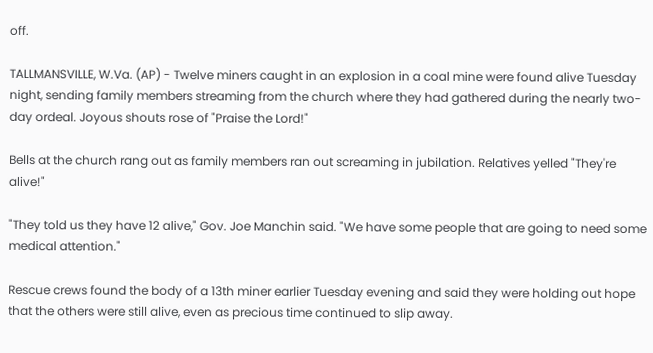off.

TALLMANSVILLE, W.Va. (AP) - Twelve miners caught in an explosion in a coal mine were found alive Tuesday night, sending family members streaming from the church where they had gathered during the nearly two-day ordeal. Joyous shouts rose of "Praise the Lord!"

Bells at the church rang out as family members ran out screaming in jubilation. Relatives yelled "They're alive!"

"They told us they have 12 alive," Gov. Joe Manchin said. "We have some people that are going to need some medical attention."

Rescue crews found the body of a 13th miner earlier Tuesday evening and said they were holding out hope that the others were still alive, even as precious time continued to slip away.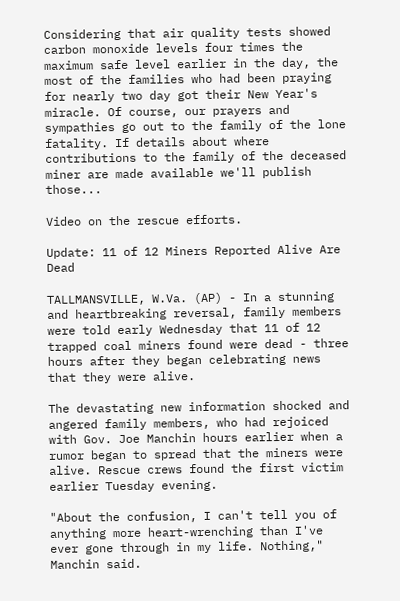Considering that air quality tests showed carbon monoxide levels four times the maximum safe level earlier in the day, the most of the families who had been praying for nearly two day got their New Year's miracle. Of course, our prayers and sympathies go out to the family of the lone fatality. If details about where contributions to the family of the deceased miner are made available we'll publish those...

Video on the rescue efforts.

Update: 11 of 12 Miners Reported Alive Are Dead

TALLMANSVILLE, W.Va. (AP) - In a stunning and heartbreaking reversal, family members were told early Wednesday that 11 of 12 trapped coal miners found were dead - three hours after they began celebrating news that they were alive.

The devastating new information shocked and angered family members, who had rejoiced with Gov. Joe Manchin hours earlier when a rumor began to spread that the miners were alive. Rescue crews found the first victim earlier Tuesday evening.

"About the confusion, I can't tell you of anything more heart-wrenching than I've ever gone through in my life. Nothing," Manchin said.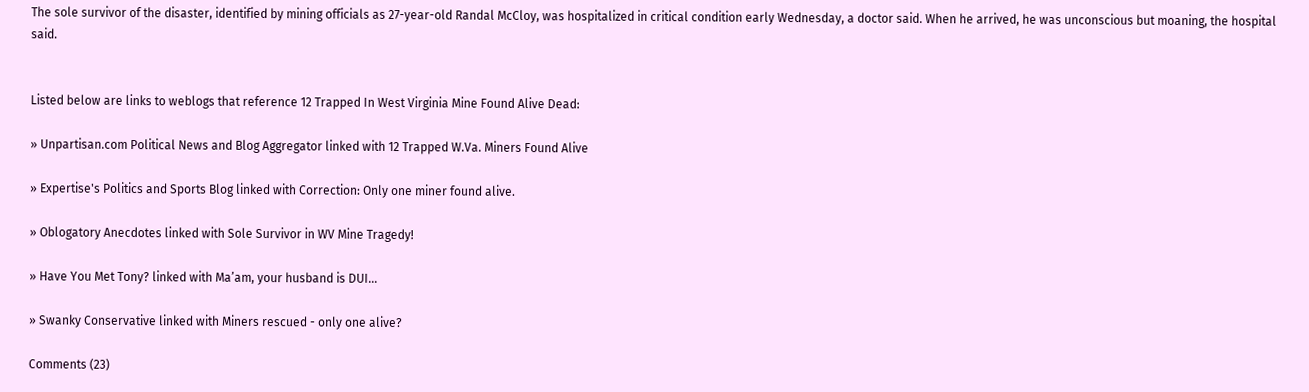The sole survivor of the disaster, identified by mining officials as 27-year-old Randal McCloy, was hospitalized in critical condition early Wednesday, a doctor said. When he arrived, he was unconscious but moaning, the hospital said.


Listed below are links to weblogs that reference 12 Trapped In West Virginia Mine Found Alive Dead:

» Unpartisan.com Political News and Blog Aggregator linked with 12 Trapped W.Va. Miners Found Alive

» Expertise's Politics and Sports Blog linked with Correction: Only one miner found alive.

» Oblogatory Anecdotes linked with Sole Survivor in WV Mine Tragedy!

» Have You Met Tony? linked with Ma’am, your husband is DUI…

» Swanky Conservative linked with Miners rescued - only one alive?

Comments (23)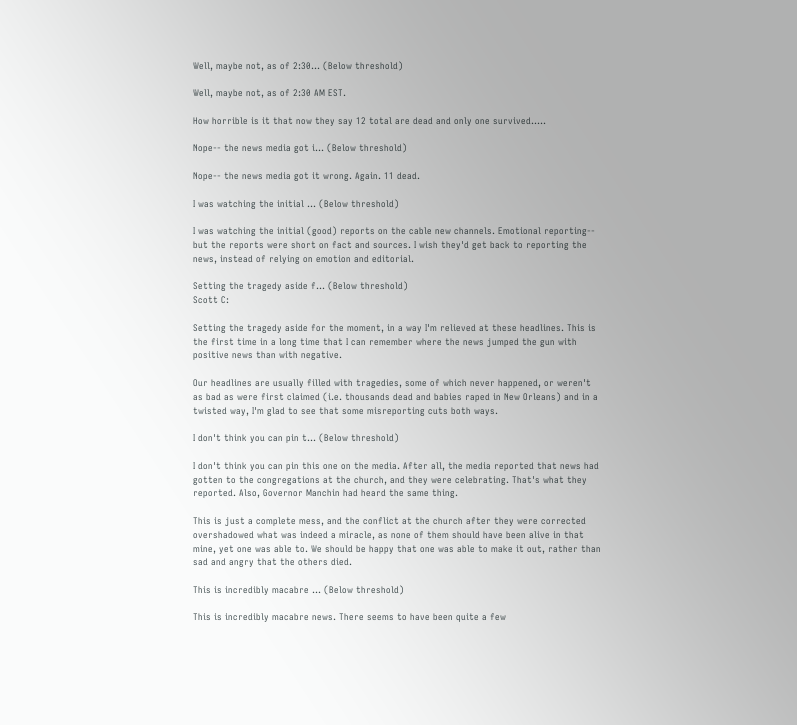Well, maybe not, as of 2:30... (Below threshold)

Well, maybe not, as of 2:30 AM EST.

How horrible is it that now they say 12 total are dead and only one survived.....

Nope-- the news media got i... (Below threshold)

Nope-- the news media got it wrong. Again. 11 dead.

I was watching the initial ... (Below threshold)

I was watching the initial (good) reports on the cable new channels. Emotional reporting-- but the reports were short on fact and sources. I wish they'd get back to reporting the news, instead of relying on emotion and editorial.

Setting the tragedy aside f... (Below threshold)
Scott C:

Setting the tragedy aside for the moment, in a way I'm relieved at these headlines. This is the first time in a long time that I can remember where the news jumped the gun with positive news than with negative.

Our headlines are usually filled with tragedies, some of which never happened, or weren't as bad as were first claimed (i.e. thousands dead and babies raped in New Orleans) and in a twisted way, I'm glad to see that some misreporting cuts both ways.

I don't think you can pin t... (Below threshold)

I don't think you can pin this one on the media. After all, the media reported that news had gotten to the congregations at the church, and they were celebrating. That's what they reported. Also, Governor Manchin had heard the same thing.

This is just a complete mess, and the conflict at the church after they were corrected overshadowed what was indeed a miracle, as none of them should have been alive in that mine, yet one was able to. We should be happy that one was able to make it out, rather than sad and angry that the others died.

This is incredibly macabre ... (Below threshold)

This is incredibly macabre news. There seems to have been quite a few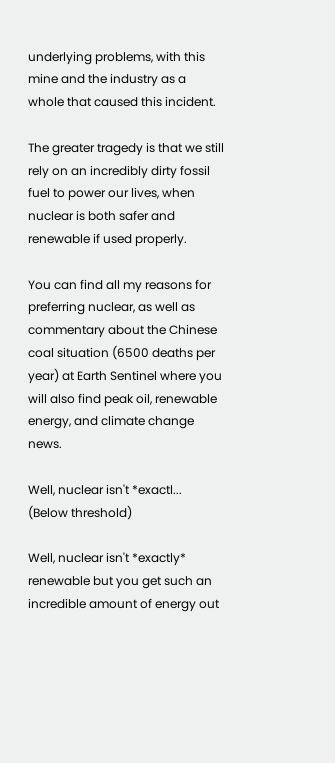underlying problems, with this mine and the industry as a whole that caused this incident.

The greater tragedy is that we still rely on an incredibly dirty fossil fuel to power our lives, when nuclear is both safer and renewable if used properly.

You can find all my reasons for preferring nuclear, as well as commentary about the Chinese coal situation (6500 deaths per year) at Earth Sentinel where you will also find peak oil, renewable energy, and climate change news.

Well, nuclear isn't *exactl... (Below threshold)

Well, nuclear isn't *exactly* renewable but you get such an incredible amount of energy out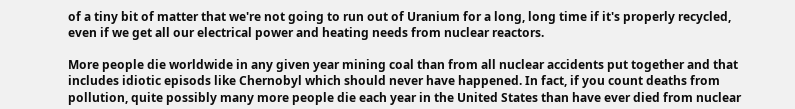of a tiny bit of matter that we're not going to run out of Uranium for a long, long time if it's properly recycled, even if we get all our electrical power and heating needs from nuclear reactors.

More people die worldwide in any given year mining coal than from all nuclear accidents put together and that includes idiotic episods like Chernobyl which should never have happened. In fact, if you count deaths from pollution, quite possibly many more people die each year in the United States than have ever died from nuclear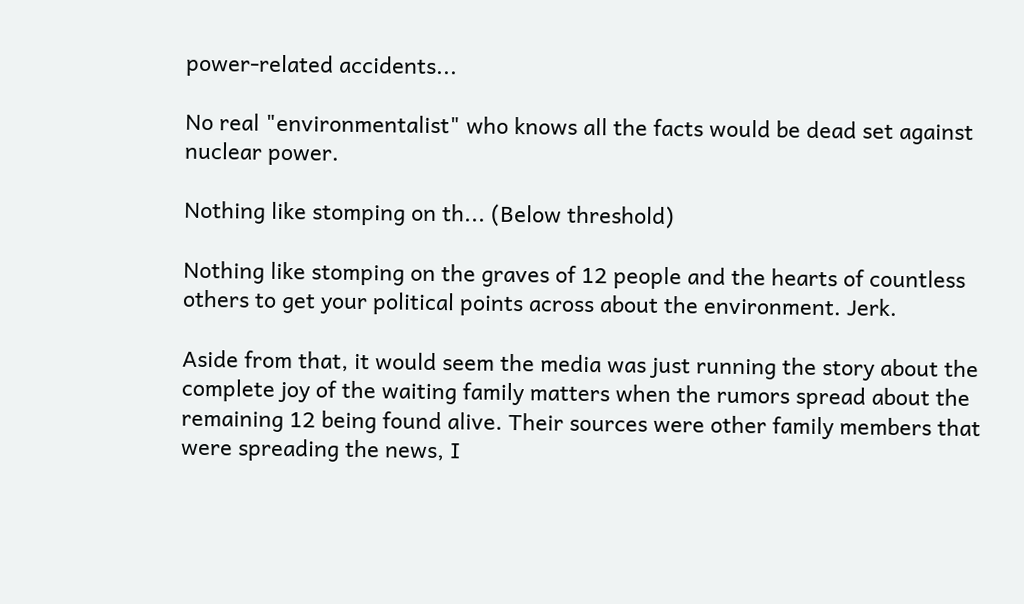power-related accidents...

No real "environmentalist" who knows all the facts would be dead set against nuclear power.

Nothing like stomping on th... (Below threshold)

Nothing like stomping on the graves of 12 people and the hearts of countless others to get your political points across about the environment. Jerk.

Aside from that, it would seem the media was just running the story about the complete joy of the waiting family matters when the rumors spread about the remaining 12 being found alive. Their sources were other family members that were spreading the news, I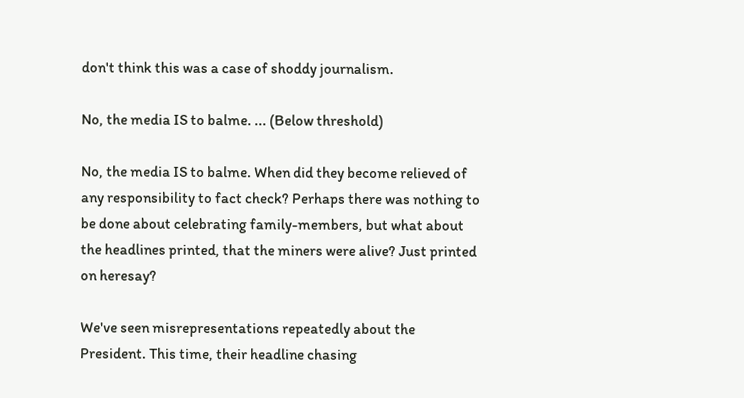don't think this was a case of shoddy journalism.

No, the media IS to balme. ... (Below threshold)

No, the media IS to balme. When did they become relieved of any responsibility to fact check? Perhaps there was nothing to be done about celebrating family-members, but what about the headlines printed, that the miners were alive? Just printed on heresay?

We've seen misrepresentations repeatedly about the President. This time, their headline chasing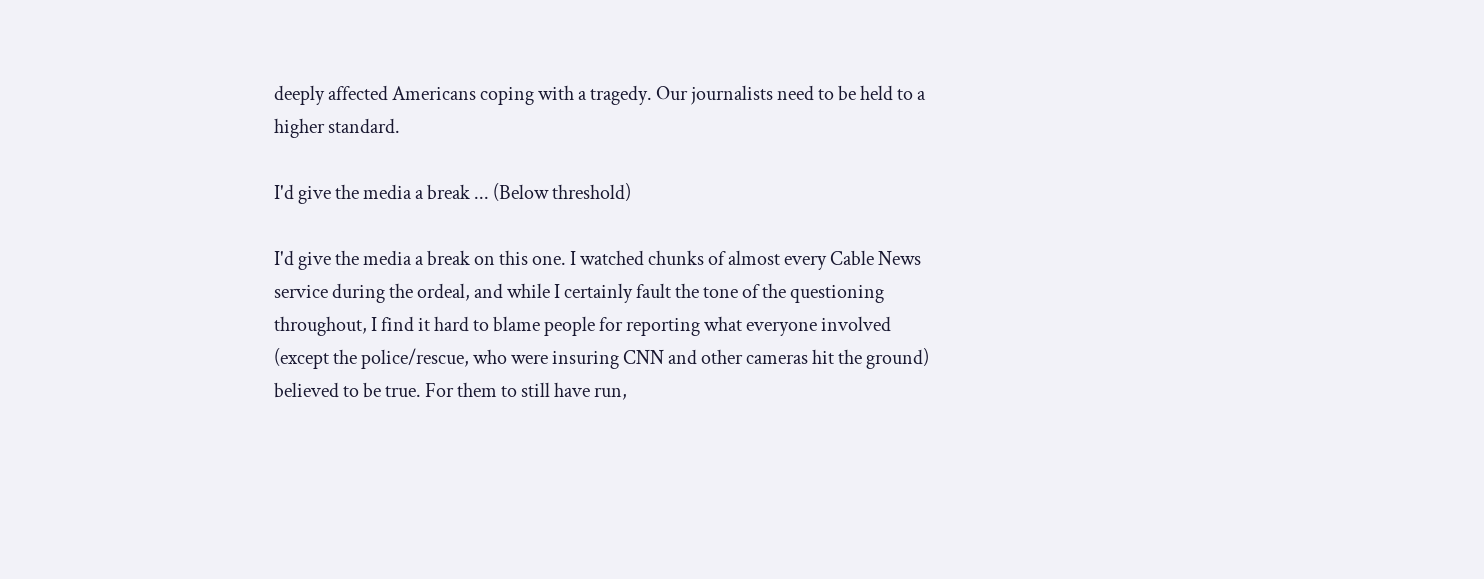deeply affected Americans coping with a tragedy. Our journalists need to be held to a higher standard.

I'd give the media a break ... (Below threshold)

I'd give the media a break on this one. I watched chunks of almost every Cable News service during the ordeal, and while I certainly fault the tone of the questioning throughout, I find it hard to blame people for reporting what everyone involved (except the police/rescue, who were insuring CNN and other cameras hit the ground) believed to be true. For them to still have run,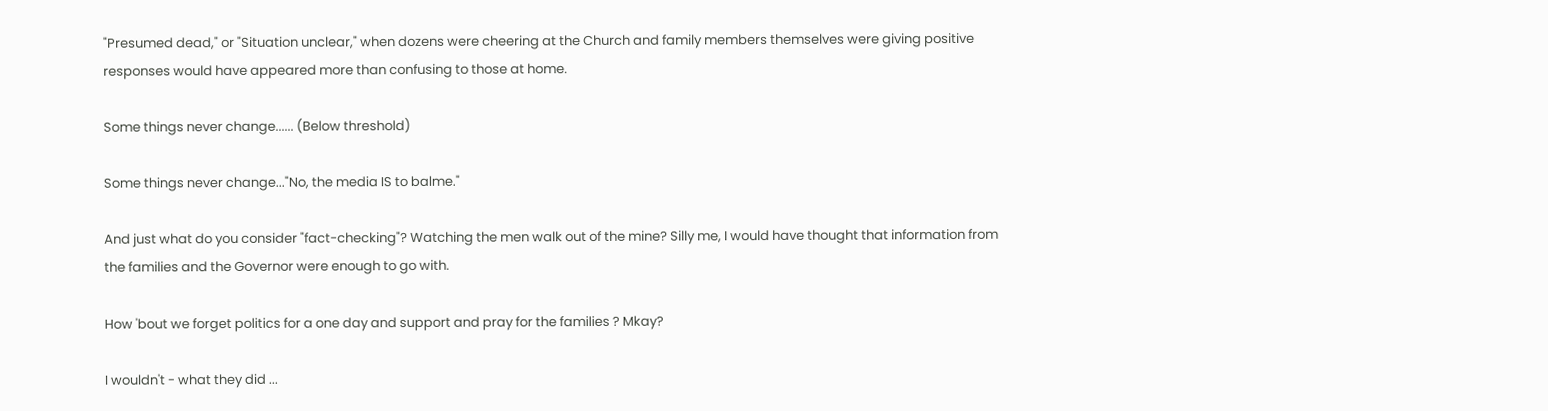"Presumed dead," or "Situation unclear," when dozens were cheering at the Church and family members themselves were giving positive responses would have appeared more than confusing to those at home.

Some things never change...... (Below threshold)

Some things never change..."No, the media IS to balme."

And just what do you consider "fact-checking"? Watching the men walk out of the mine? Silly me, I would have thought that information from the families and the Governor were enough to go with.

How 'bout we forget politics for a one day and support and pray for the families ? Mkay?

I wouldn't - what they did ...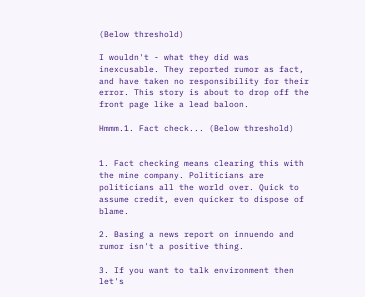(Below threshold)

I wouldn't - what they did was inexcusable. They reported rumor as fact, and have taken no responsibility for their error. This story is about to drop off the front page like a lead baloon.

Hmmm.1. Fact check... (Below threshold)


1. Fact checking means clearing this with the mine company. Politicians are politicians all the world over. Quick to assume credit, even quicker to dispose of blame.

2. Basing a news report on innuendo and rumor isn't a positive thing.

3. If you want to talk environment then let's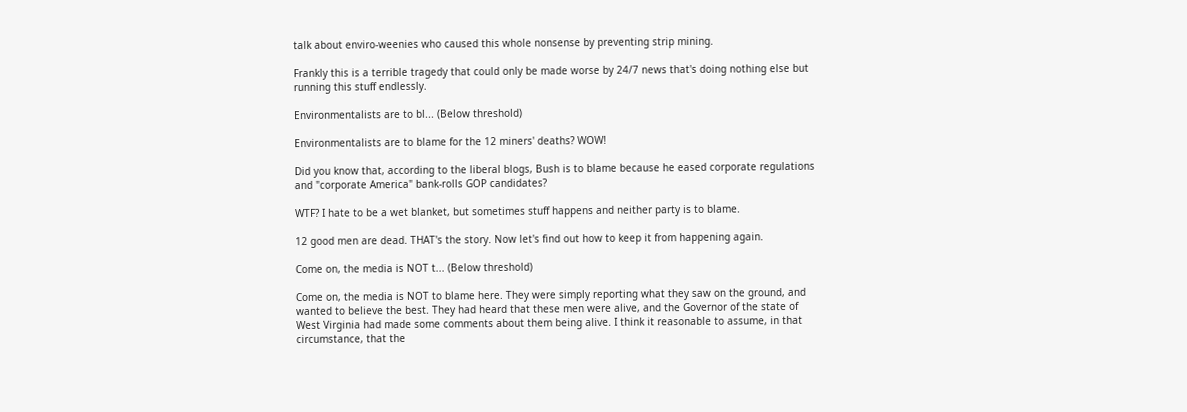talk about enviro-weenies who caused this whole nonsense by preventing strip mining.

Frankly this is a terrible tragedy that could only be made worse by 24/7 news that's doing nothing else but running this stuff endlessly.

Environmentalists are to bl... (Below threshold)

Environmentalists are to blame for the 12 miners' deaths? WOW!

Did you know that, according to the liberal blogs, Bush is to blame because he eased corporate regulations and "corporate America" bank-rolls GOP candidates?

WTF? I hate to be a wet blanket, but sometimes stuff happens and neither party is to blame.

12 good men are dead. THAT's the story. Now let's find out how to keep it from happening again.

Come on, the media is NOT t... (Below threshold)

Come on, the media is NOT to blame here. They were simply reporting what they saw on the ground, and wanted to believe the best. They had heard that these men were alive, and the Governor of the state of West Virginia had made some comments about them being alive. I think it reasonable to assume, in that circumstance, that the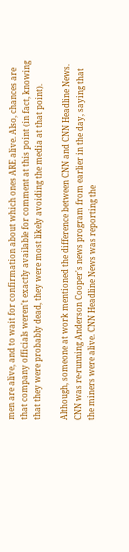men are alive, and to wait for confirmation about which ones ARE alive. Also, chances are that company officials weren't exactly available for comment at this point (in fact, knowing that they were probably dead, they were most likely avoiding the media at that point).

Although, someone at work mentioned the difference between CNN and CNN Headline News. CNN was re-running Anderson Cooper's news program from earlier in the day, saying that the miners were alive. CNN Headline News was reporting the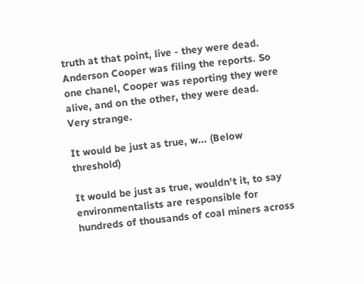truth at that point, live - they were dead. Anderson Cooper was filing the reports. So one chanel, Cooper was reporting they were alive, and on the other, they were dead. Very strange.

It would be just as true, w... (Below threshold)

It would be just as true, wouldn't it, to say environmentalists are responsible for hundreds of thousands of coal miners across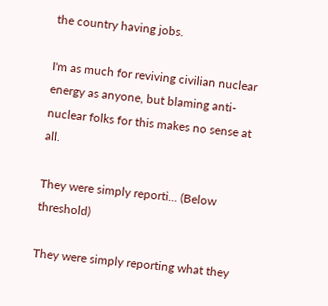the country having jobs.

I'm as much for reviving civilian nuclear energy as anyone, but blaming anti-nuclear folks for this makes no sense at all.

They were simply reporti... (Below threshold)

They were simply reporting what they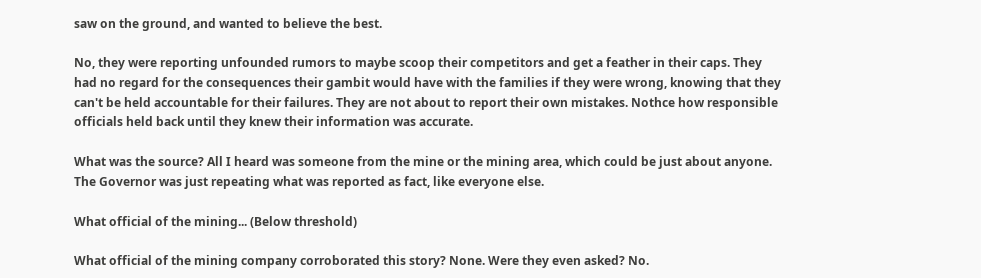saw on the ground, and wanted to believe the best.

No, they were reporting unfounded rumors to maybe scoop their competitors and get a feather in their caps. They had no regard for the consequences their gambit would have with the families if they were wrong, knowing that they can't be held accountable for their failures. They are not about to report their own mistakes. Nothce how responsible officials held back until they knew their information was accurate.

What was the source? All I heard was someone from the mine or the mining area, which could be just about anyone. The Governor was just repeating what was reported as fact, like everyone else.

What official of the mining... (Below threshold)

What official of the mining company corroborated this story? None. Were they even asked? No.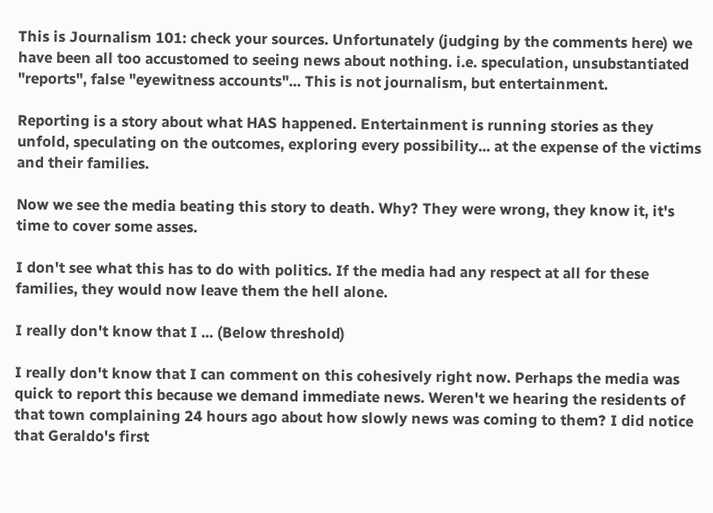This is Journalism 101: check your sources. Unfortunately (judging by the comments here) we have been all too accustomed to seeing news about nothing. i.e. speculation, unsubstantiated "reports", false "eyewitness accounts"... This is not journalism, but entertainment.

Reporting is a story about what HAS happened. Entertainment is running stories as they unfold, speculating on the outcomes, exploring every possibility... at the expense of the victims and their families.

Now we see the media beating this story to death. Why? They were wrong, they know it, it's time to cover some asses.

I don't see what this has to do with politics. If the media had any respect at all for these families, they would now leave them the hell alone.

I really don't know that I ... (Below threshold)

I really don't know that I can comment on this cohesively right now. Perhaps the media was quick to report this because we demand immediate news. Weren't we hearing the residents of that town complaining 24 hours ago about how slowly news was coming to them? I did notice that Geraldo's first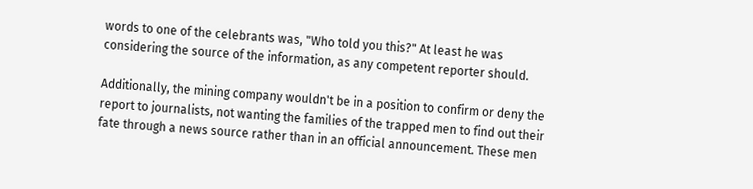words to one of the celebrants was, "Who told you this?" At least he was considering the source of the information, as any competent reporter should.

Additionally, the mining company wouldn't be in a position to confirm or deny the report to journalists, not wanting the families of the trapped men to find out their fate through a news source rather than in an official announcement. These men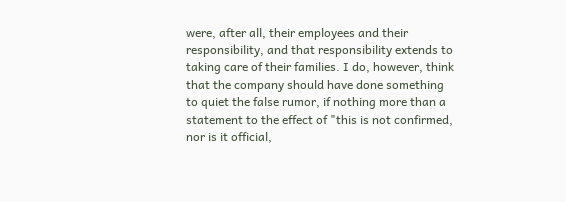were, after all, their employees and their responsibility, and that responsibility extends to taking care of their families. I do, however, think that the company should have done something to quiet the false rumor, if nothing more than a statement to the effect of "this is not confirmed, nor is it official,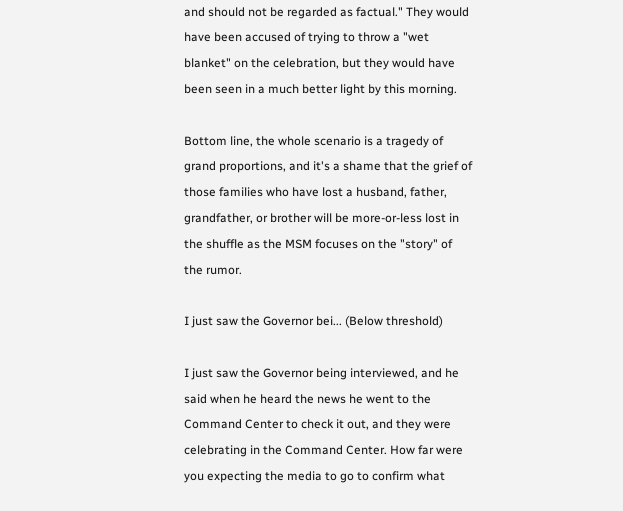and should not be regarded as factual." They would have been accused of trying to throw a "wet blanket" on the celebration, but they would have been seen in a much better light by this morning.

Bottom line, the whole scenario is a tragedy of grand proportions, and it's a shame that the grief of those families who have lost a husband, father, grandfather, or brother will be more-or-less lost in the shuffle as the MSM focuses on the "story" of the rumor.

I just saw the Governor bei... (Below threshold)

I just saw the Governor being interviewed, and he said when he heard the news he went to the Command Center to check it out, and they were celebrating in the Command Center. How far were you expecting the media to go to confirm what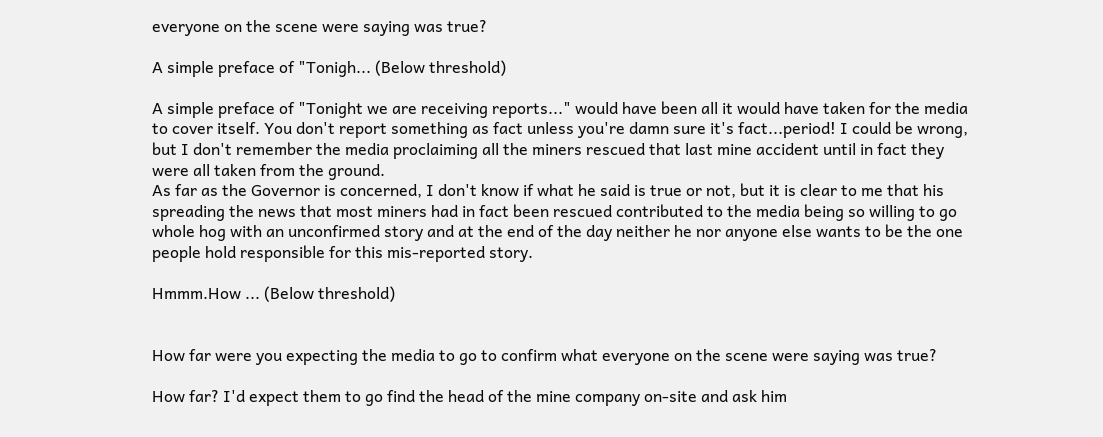everyone on the scene were saying was true?

A simple preface of "Tonigh... (Below threshold)

A simple preface of "Tonight we are receiving reports..." would have been all it would have taken for the media to cover itself. You don't report something as fact unless you're damn sure it's fact...period! I could be wrong, but I don't remember the media proclaiming all the miners rescued that last mine accident until in fact they were all taken from the ground.
As far as the Governor is concerned, I don't know if what he said is true or not, but it is clear to me that his spreading the news that most miners had in fact been rescued contributed to the media being so willing to go whole hog with an unconfirmed story and at the end of the day neither he nor anyone else wants to be the one people hold responsible for this mis-reported story.

Hmmm.How ... (Below threshold)


How far were you expecting the media to go to confirm what everyone on the scene were saying was true?

How far? I'd expect them to go find the head of the mine company on-site and ask him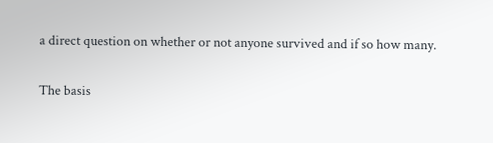a direct question on whether or not anyone survived and if so how many.

The basis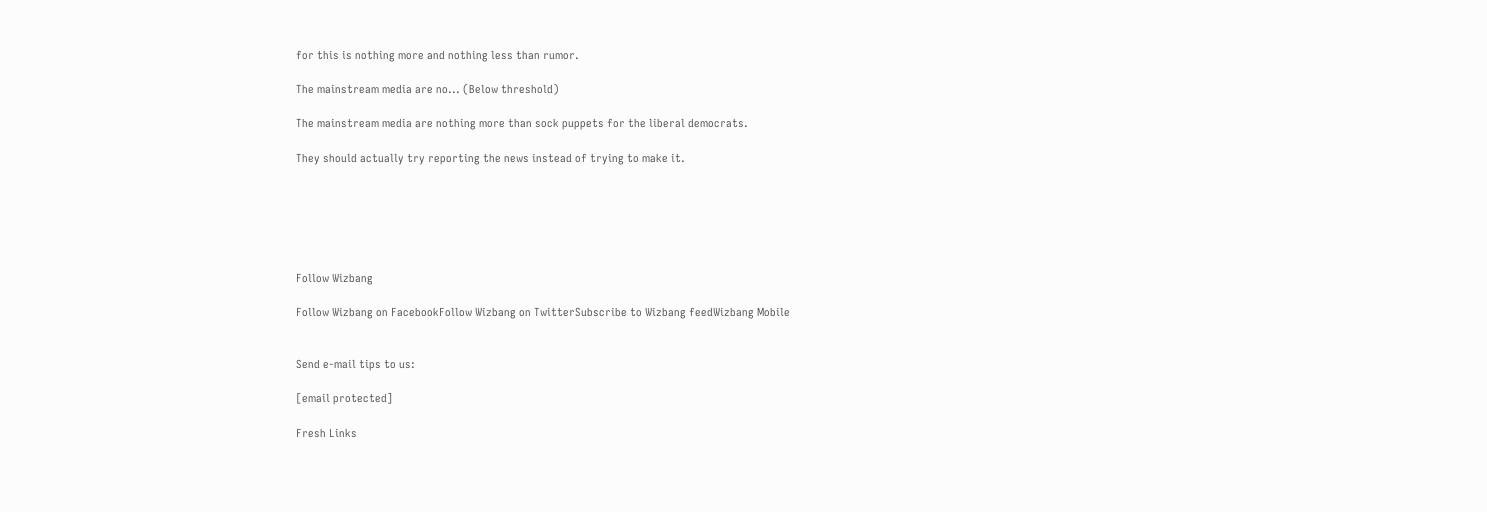for this is nothing more and nothing less than rumor.

The mainstream media are no... (Below threshold)

The mainstream media are nothing more than sock puppets for the liberal democrats.

They should actually try reporting the news instead of trying to make it.






Follow Wizbang

Follow Wizbang on FacebookFollow Wizbang on TwitterSubscribe to Wizbang feedWizbang Mobile


Send e-mail tips to us:

[email protected]

Fresh Links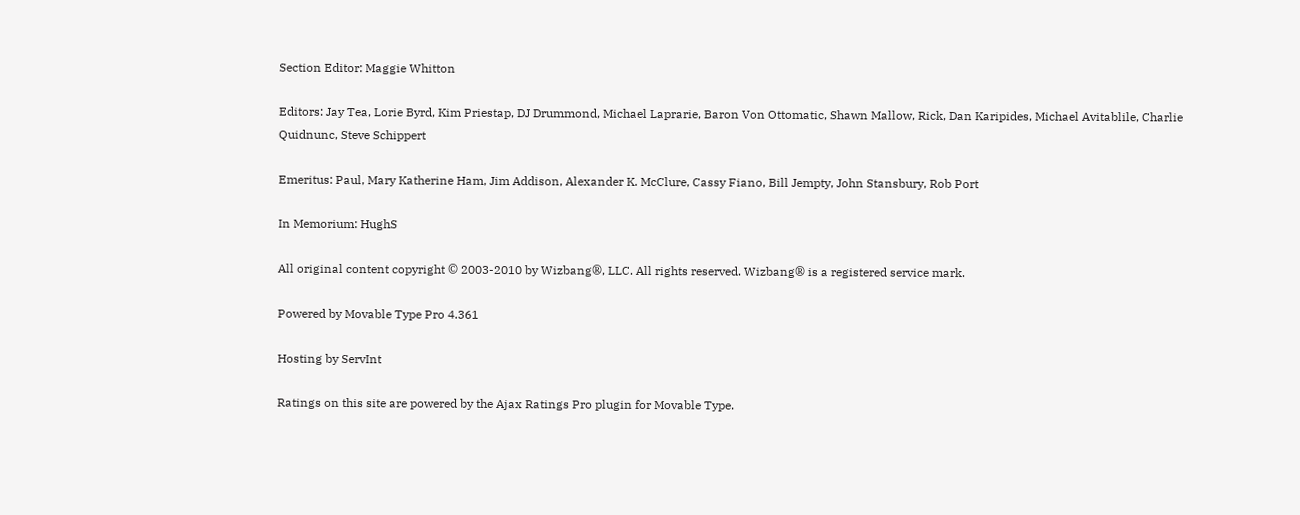Section Editor: Maggie Whitton

Editors: Jay Tea, Lorie Byrd, Kim Priestap, DJ Drummond, Michael Laprarie, Baron Von Ottomatic, Shawn Mallow, Rick, Dan Karipides, Michael Avitablile, Charlie Quidnunc, Steve Schippert

Emeritus: Paul, Mary Katherine Ham, Jim Addison, Alexander K. McClure, Cassy Fiano, Bill Jempty, John Stansbury, Rob Port

In Memorium: HughS

All original content copyright © 2003-2010 by Wizbang®, LLC. All rights reserved. Wizbang® is a registered service mark.

Powered by Movable Type Pro 4.361

Hosting by ServInt

Ratings on this site are powered by the Ajax Ratings Pro plugin for Movable Type.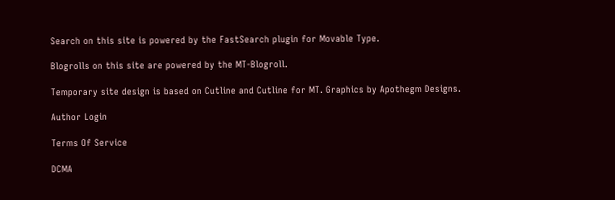Search on this site is powered by the FastSearch plugin for Movable Type.

Blogrolls on this site are powered by the MT-Blogroll.

Temporary site design is based on Cutline and Cutline for MT. Graphics by Apothegm Designs.

Author Login

Terms Of Service

DCMA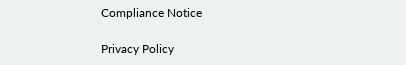Compliance Notice

Privacy Policy